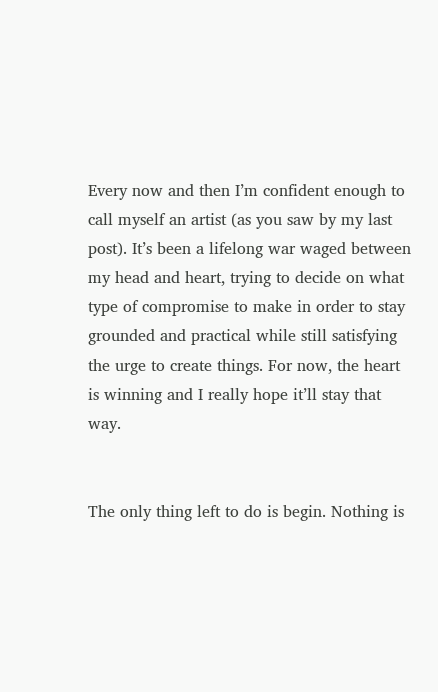Every now and then I’m confident enough to call myself an artist (as you saw by my last post). It’s been a lifelong war waged between my head and heart, trying to decide on what type of compromise to make in order to stay grounded and practical while still satisfying the urge to create things. For now, the heart is winning and I really hope it’ll stay that way.


The only thing left to do is begin. Nothing is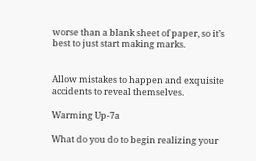worse than a blank sheet of paper, so it’s best to just start making marks.


Allow mistakes to happen and exquisite accidents to reveal themselves.

Warming Up-7a

What do you do to begin realizing your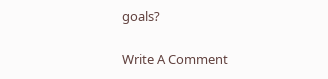goals?

Write A Comment